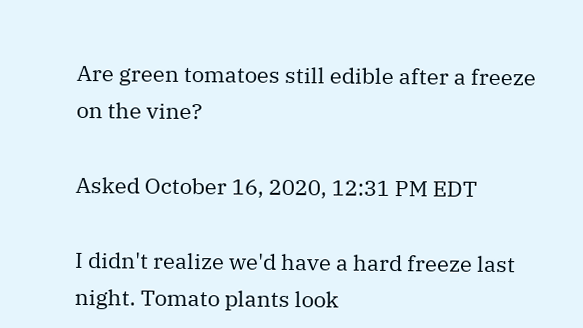Are green tomatoes still edible after a freeze on the vine?

Asked October 16, 2020, 12:31 PM EDT

I didn't realize we'd have a hard freeze last night. Tomato plants look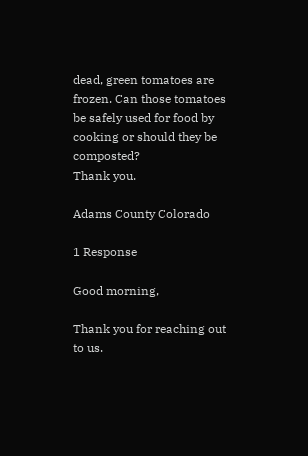dead, green tomatoes are frozen. Can those tomatoes be safely used for food by cooking or should they be composted?
Thank you.

Adams County Colorado

1 Response

Good morning,

Thank you for reaching out to us.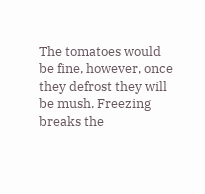The tomatoes would be fine, however, once they defrost they will be mush. Freezing breaks the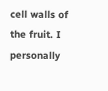cell walls of the fruit. I personally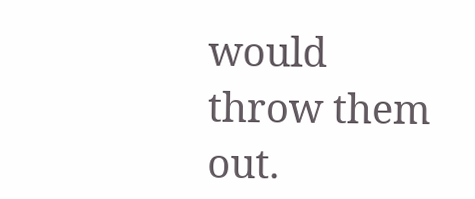would throw them out.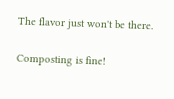The flavor just won't be there.

Composting is fine!